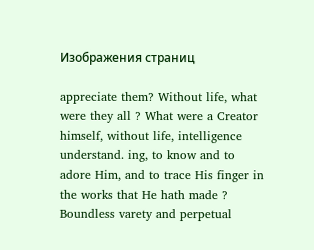Изображения страниц

appreciate them? Without life, what were they all ? What were a Creator himself, without life, intelligence understand. ing, to know and to adore Him, and to trace His finger in the works that He hath made ? Boundless varety and perpetual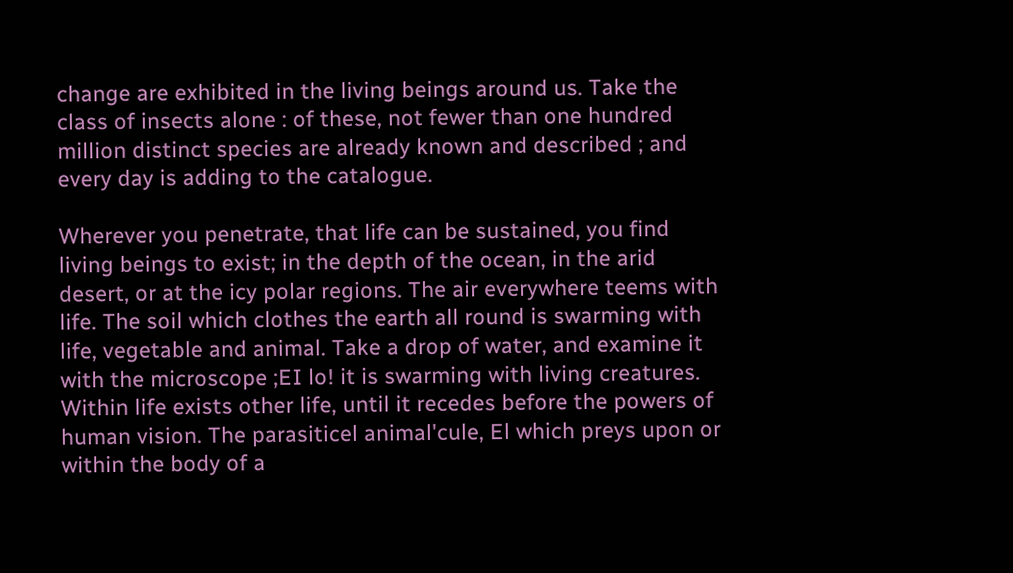change are exhibited in the living beings around us. Take the class of insects alone : of these, not fewer than one hundred million distinct species are already known and described ; and every day is adding to the catalogue.

Wherever you penetrate, that life can be sustained, you find living beings to exist; in the depth of the ocean, in the arid desert, or at the icy polar regions. The air everywhere teems with life. The soil which clothes the earth all round is swarming with life, vegetable and animal. Take a drop of water, and examine it with the microscope ;EI lo! it is swarming with living creatures. Within life exists other life, until it recedes before the powers of human vision. The parasiticel animal'cule, El which preys upon or within the body of a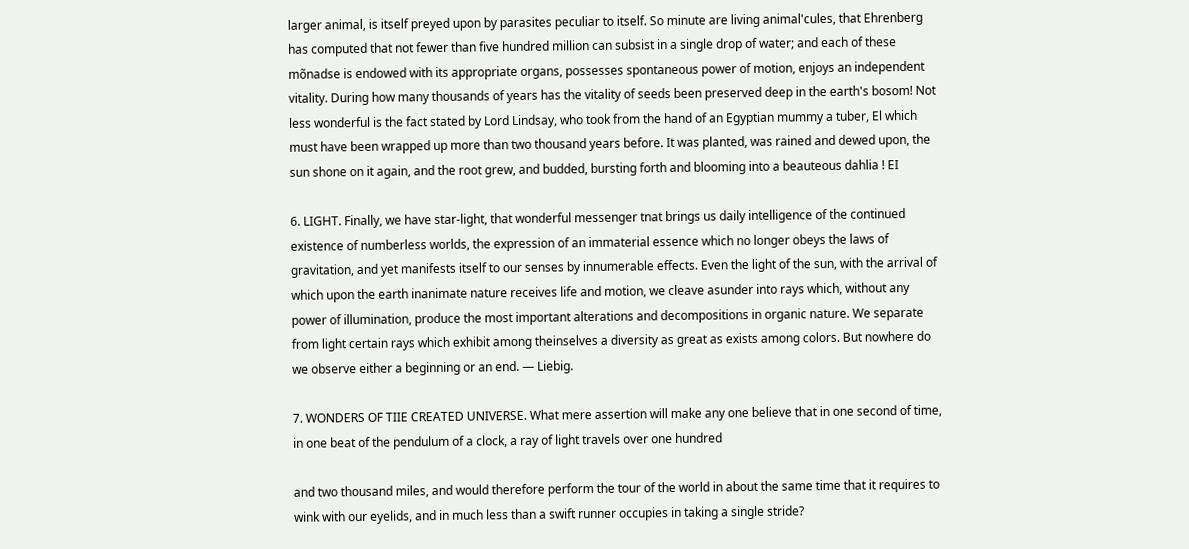larger animal, is itself preyed upon by parasites peculiar to itself. So minute are living animal'cules, that Ehrenberg has computed that not fewer than five hundred million can subsist in a single drop of water; and each of these mõnadse is endowed with its appropriate organs, possesses spontaneous power of motion, enjoys an independent vitality. During how many thousands of years has the vitality of seeds been preserved deep in the earth's bosom! Not less wonderful is the fact stated by Lord Lindsay, who took from the hand of an Egyptian mummy a tuber, El which must have been wrapped up more than two thousand years before. It was planted, was rained and dewed upon, the sun shone on it again, and the root grew, and budded, bursting forth and blooming into a beauteous dahlia ! EI

6. LIGHT. Finally, we have star-light, that wonderful messenger tnat brings us daily intelligence of the continued existence of numberless worlds, the expression of an immaterial essence which no longer obeys the laws of gravitation, and yet manifests itself to our senses by innumerable effects. Even the light of the sun, with the arrival of which upon the earth inanimate nature receives life and motion, we cleave asunder into rays which, without any power of illumination, produce the most important alterations and decompositions in organic nature. We separate from light certain rays which exhibit among theinselves a diversity as great as exists among colors. But nowhere do we observe either a beginning or an end. — Liebig.

7. WONDERS OF TIIE CREATED UNIVERSE. What mere assertion will make any one believe that in one second of time, in one beat of the pendulum of a clock, a ray of light travels over one hundred

and two thousand miles, and would therefore perform the tour of the world in about the same time that it requires to wink with our eyelids, and in much less than a swift runner occupies in taking a single stride?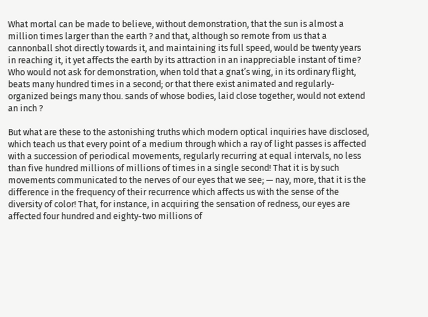What mortal can be made to believe, without demonstration, that the sun is almost a million times larger than the earth ? and that, although so remote from us that a cannonball shot directly towards it, and maintaining its full speed, would be twenty years in reaching it, it yet affects the earth by its attraction in an inappreciable instant of time? Who would not ask for demonstration, when told that a gnat’s wing, in its ordinary flight, beats many hundred times in a second; or that there exist animated and regularly-organized beings many thou. sands of whose bodies, laid close together, would not extend an inch ?

But what are these to the astonishing truths which modern optical inquiries have disclosed, which teach us that every point of a medium through which a ray of light passes is affected with a succession of periodical movements, regularly recurring at equal intervals, no less than five hundred millions of millions of times in a single second! That it is by such movements communicated to the nerves of our eyes that we see; — nay, more, that it is the difference in the frequency of their recurrence which affects us with the sense of the diversity of color! That, for instance, in acquiring the sensation of redness, our eyes are affected four hundred and eighty-two millions of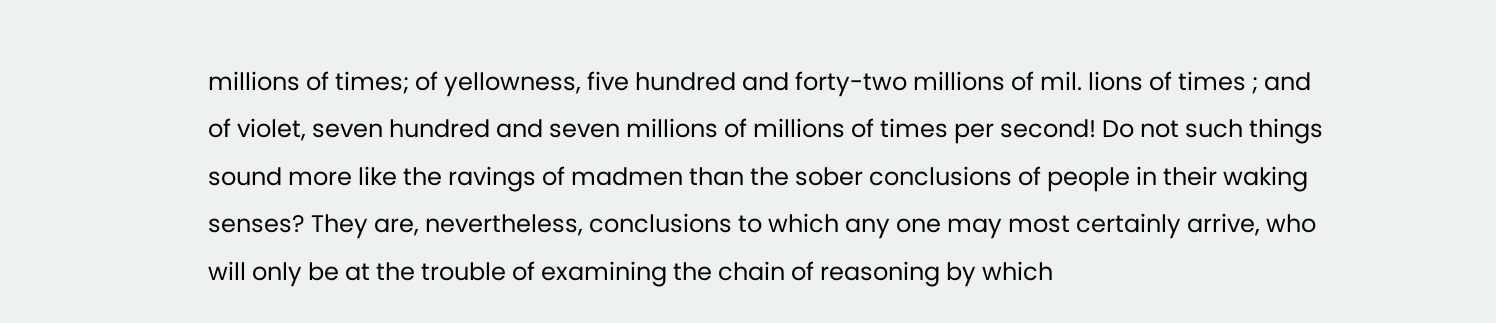millions of times; of yellowness, five hundred and forty-two millions of mil. lions of times ; and of violet, seven hundred and seven millions of millions of times per second! Do not such things sound more like the ravings of madmen than the sober conclusions of people in their waking senses? They are, nevertheless, conclusions to which any one may most certainly arrive, who will only be at the trouble of examining the chain of reasoning by which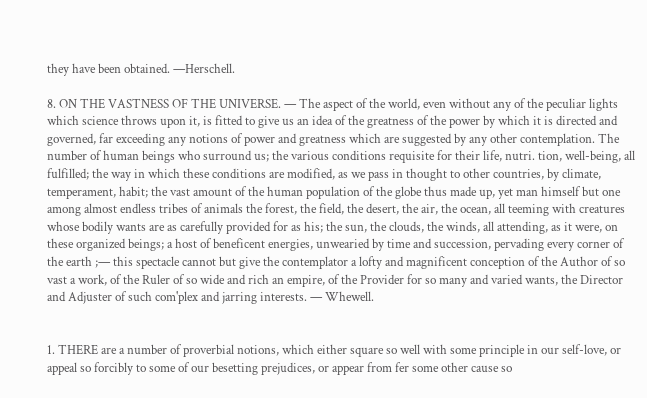they have been obtained. —Herschell.

8. ON THE VASTNESS OF THE UNIVERSE. — The aspect of the world, even without any of the peculiar lights which science throws upon it, is fitted to give us an idea of the greatness of the power by which it is directed and governed, far exceeding any notions of power and greatness which are suggested by any other contemplation. The number of human beings who surround us; the various conditions requisite for their life, nutri. tion, well-being, all fulfilled; the way in which these conditions are modified, as we pass in thought to other countries, by climate, temperament, habit; the vast amount of the human population of the globe thus made up, yet man himself but one among almost endless tribes of animals the forest, the field, the desert, the air, the ocean, all teeming with creatures whose bodily wants are as carefully provided for as his; the sun, the clouds, the winds, all attending, as it were, on these organized beings; a host of beneficent energies, unwearied by time and succession, pervading every corner of the earth ;— this spectacle cannot but give the contemplator a lofty and magnificent conception of the Author of so vast a work, of the Ruler of so wide and rich an empire, of the Provider for so many and varied wants, the Director and Adjuster of such com'plex and jarring interests. — Whewell.


1. THERE are a number of proverbial notions, which either square so well with some principle in our self-love, or appeal so forcibly to some of our besetting prejudices, or appear from fer some other cause so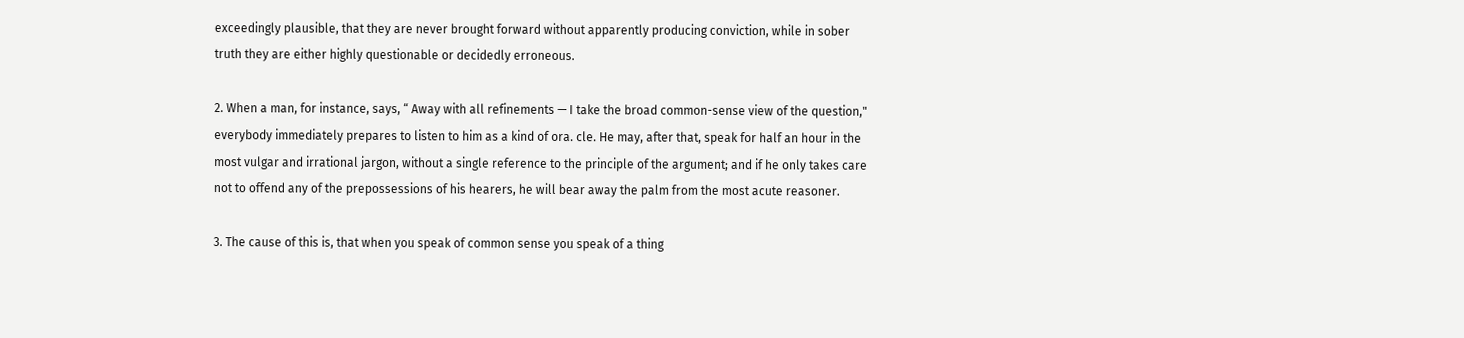exceedingly plausible, that they are never brought forward without apparently producing conviction, while in sober truth they are either highly questionable or decidedly erroneous.

2. When a man, for instance, says, “ Away with all refinements — I take the broad common-sense view of the question," everybody immediately prepares to listen to him as a kind of ora. cle. He may, after that, speak for half an hour in the most vulgar and irrational jargon, without a single reference to the principle of the argument; and if he only takes care not to offend any of the prepossessions of his hearers, he will bear away the palm from the most acute reasoner.

3. The cause of this is, that when you speak of common sense you speak of a thing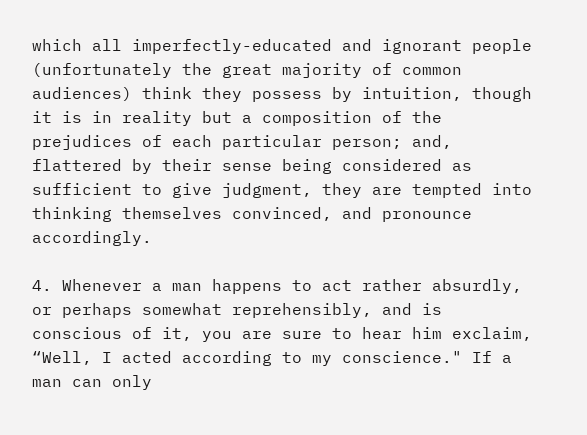which all imperfectly-educated and ignorant people (unfortunately the great majority of common audiences) think they possess by intuition, though it is in reality but a composition of the prejudices of each particular person; and, flattered by their sense being considered as sufficient to give judgment, they are tempted into thinking themselves convinced, and pronounce accordingly.

4. Whenever a man happens to act rather absurdly, or perhaps somewhat reprehensibly, and is conscious of it, you are sure to hear him exclaim, “Well, I acted according to my conscience." If a man can only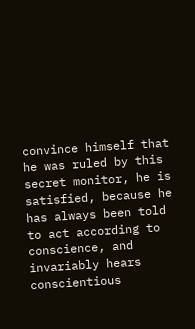convince himself that he was ruled by this secret monitor, he is satisfied, because he has always been told to act according to conscience, and invariably hears conscientious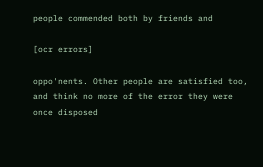people commended both by friends and

[ocr errors]

oppo'nents. Other people are satisfied too, and think no more of the error they were once disposed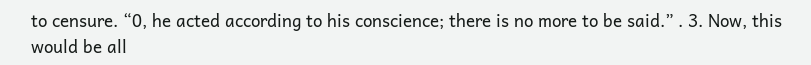to censure. “0, he acted according to his conscience; there is no more to be said.” . 3. Now, this would be all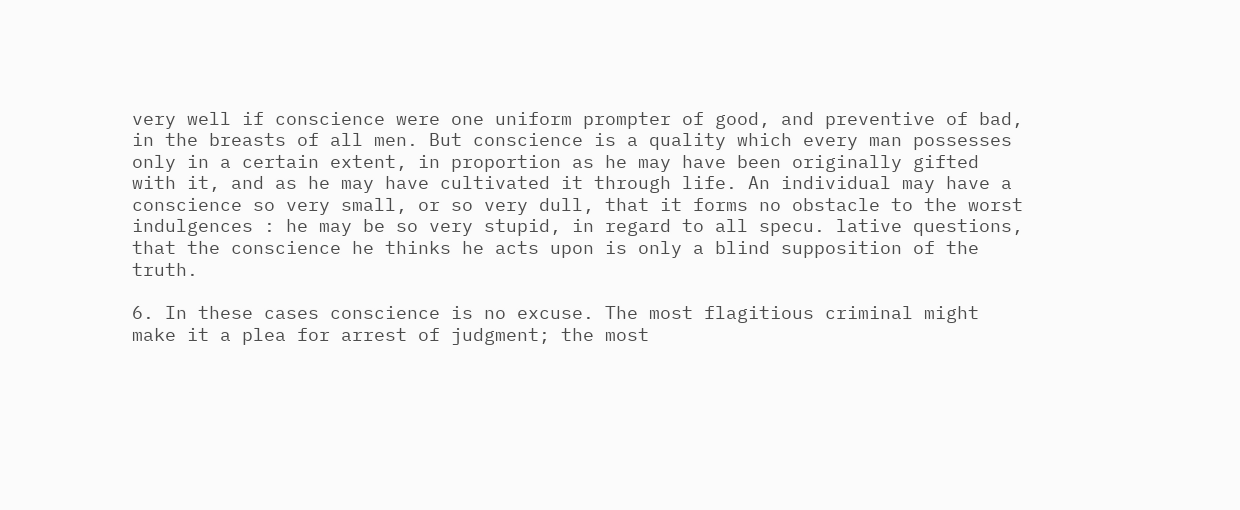very well if conscience were one uniform prompter of good, and preventive of bad, in the breasts of all men. But conscience is a quality which every man possesses only in a certain extent, in proportion as he may have been originally gifted with it, and as he may have cultivated it through life. An individual may have a conscience so very small, or so very dull, that it forms no obstacle to the worst indulgences : he may be so very stupid, in regard to all specu. lative questions, that the conscience he thinks he acts upon is only a blind supposition of the truth.

6. In these cases conscience is no excuse. The most flagitious criminal might make it a plea for arrest of judgment; the most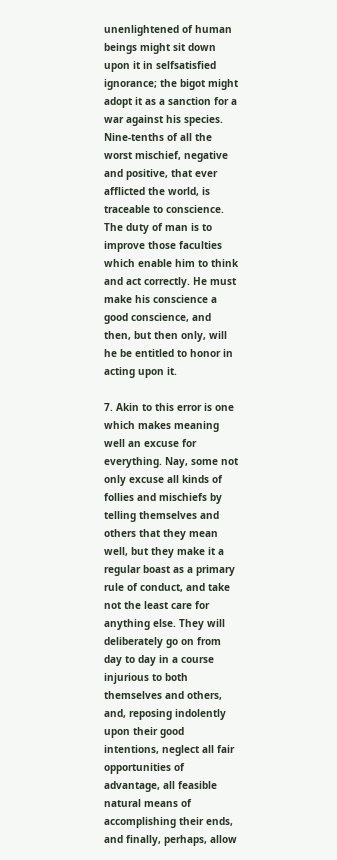unenlightened of human beings might sit down upon it in selfsatisfied ignorance; the bigot might adopt it as a sanction for a war against his species. Nine-tenths of all the worst mischief, negative and positive, that ever afflicted the world, is traceable to conscience. The duty of man is to improve those faculties which enable him to think and act correctly. He must make his conscience a good conscience, and then, but then only, will he be entitled to honor in acting upon it.

7. Akin to this error is one which makes meaning well an excuse for everything. Nay, some not only excuse all kinds of follies and mischiefs by telling themselves and others that they mean well, but they make it a regular boast as a primary rule of conduct, and take not the least care for anything else. They will deliberately go on from day to day in a course injurious to both themselves and others, and, reposing indolently upon their good intentions, neglect all fair opportunities of advantage, all feasible natural means of accomplishing their ends, and finally, perhaps, allow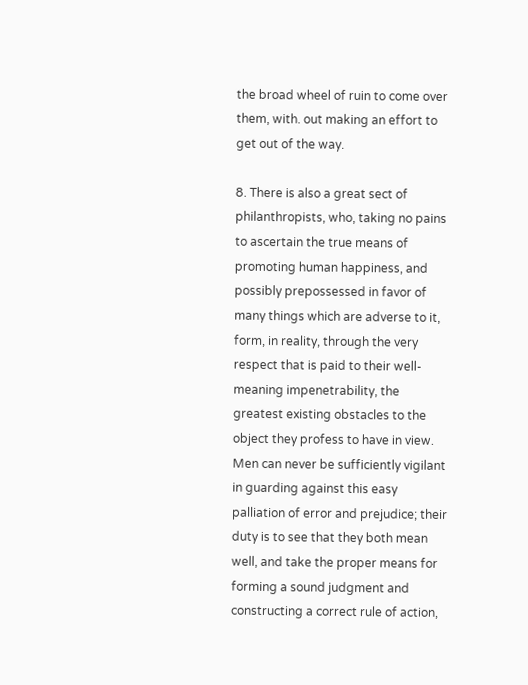the broad wheel of ruin to come over them, with. out making an effort to get out of the way.

8. There is also a great sect of philanthropists, who, taking no pains to ascertain the true means of promoting human happiness, and possibly prepossessed in favor of many things which are adverse to it, form, in reality, through the very respect that is paid to their well-meaning impenetrability, the greatest existing obstacles to the object they profess to have in view. Men can never be sufficiently vigilant in guarding against this easy palliation of error and prejudice; their duty is to see that they both mean well, and take the proper means for forming a sound judgment and constructing a correct rule of action,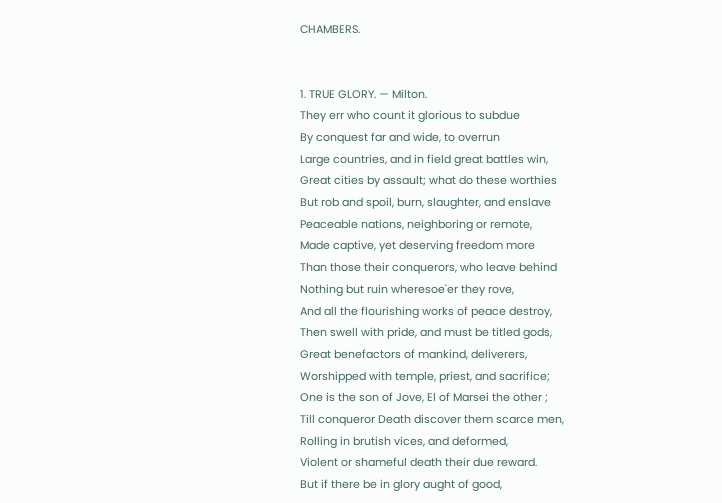CHAMBERS.


1. TRUE GLORY. — Milton.
They err who count it glorious to subdue
By conquest far and wide, to overrun
Large countries, and in field great battles win,
Great cities by assault; what do these worthies
But rob and spoil, burn, slaughter, and enslave
Peaceable nations, neighboring or remote,
Made captive, yet deserving freedom more
Than those their conquerors, who leave behind
Nothing but ruin wheresoe'er they rove,
And all the flourishing works of peace destroy,
Then swell with pride, and must be titled gods,
Great benefactors of mankind, deliverers,
Worshipped with temple, priest, and sacrifice;
One is the son of Jove, El of Marsei the other ;
Till conqueror Death discover them scarce men,
Rolling in brutish vices, and deformed,
Violent or shameful death their due reward.
But if there be in glory aught of good,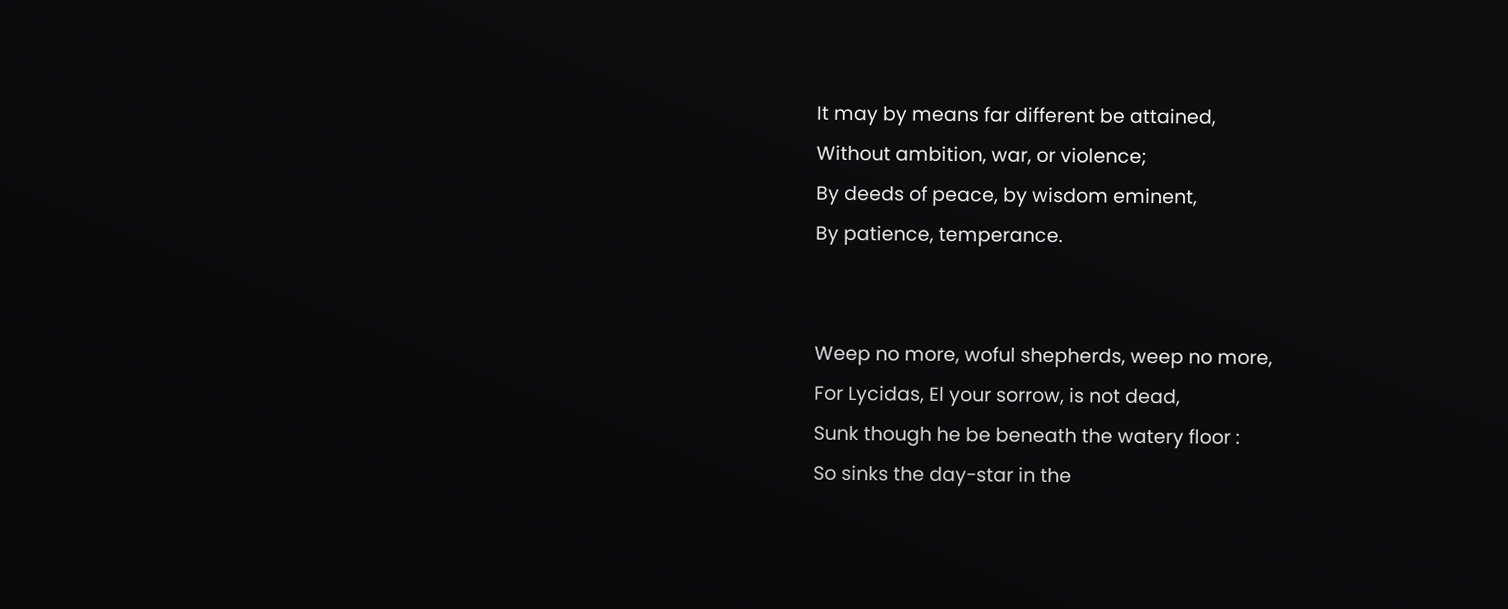It may by means far different be attained,
Without ambition, war, or violence;
By deeds of peace, by wisdom eminent,
By patience, temperance.


Weep no more, woful shepherds, weep no more,
For Lycidas, El your sorrow, is not dead,
Sunk though he be beneath the watery floor :
So sinks the day-star in the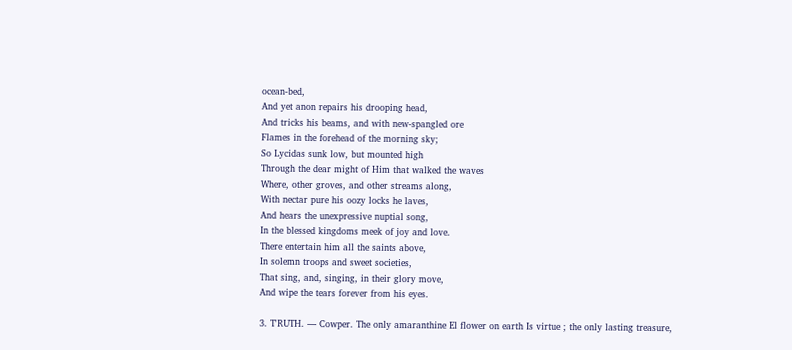ocean-bed,
And yet anon repairs his drooping head,
And tricks his beams, and with new-spangled ore
Flames in the forehead of the morning sky;
So Lycidas sunk low, but mounted high
Through the dear might of Him that walked the waves
Where, other groves, and other streams along,
With nectar pure his oozy locks he laves,
And hears the unexpressive nuptial song,
In the blessed kingdoms meek of joy and love.
There entertain him all the saints above,
In solemn troops and sweet societies,
That sing, and, singing, in their glory move,
And wipe the tears forever from his eyes.

3. T'RUTH. — Cowper. The only amaranthine El flower on earth Is virtue ; the only lasting treasure,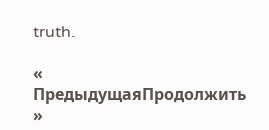truth.

« ПредыдущаяПродолжить »